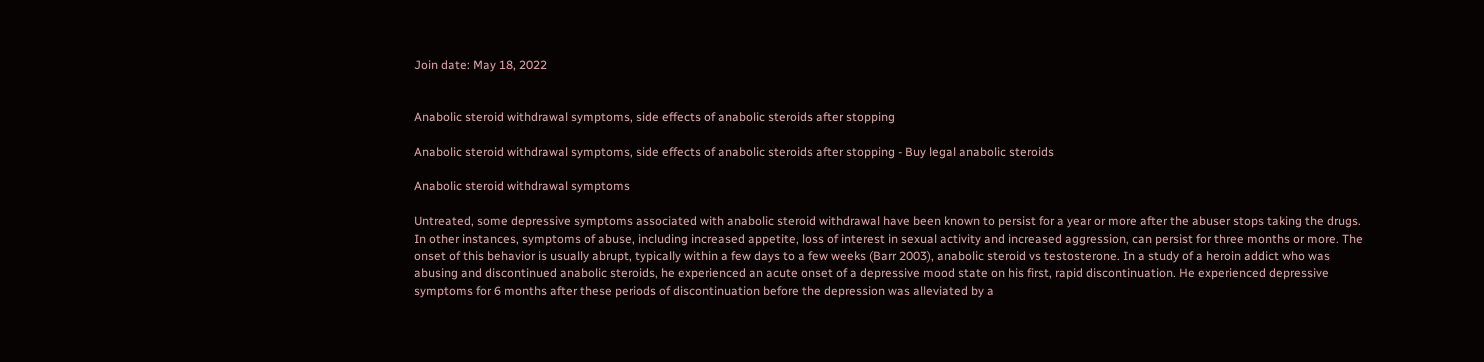Join date: May 18, 2022


Anabolic steroid withdrawal symptoms, side effects of anabolic steroids after stopping

Anabolic steroid withdrawal symptoms, side effects of anabolic steroids after stopping - Buy legal anabolic steroids

Anabolic steroid withdrawal symptoms

Untreated, some depressive symptoms associated with anabolic steroid withdrawal have been known to persist for a year or more after the abuser stops taking the drugs. In other instances, symptoms of abuse, including increased appetite, loss of interest in sexual activity and increased aggression, can persist for three months or more. The onset of this behavior is usually abrupt, typically within a few days to a few weeks (Barr 2003), anabolic steroid vs testosterone. In a study of a heroin addict who was abusing and discontinued anabolic steroids, he experienced an acute onset of a depressive mood state on his first, rapid discontinuation. He experienced depressive symptoms for 6 months after these periods of discontinuation before the depression was alleviated by a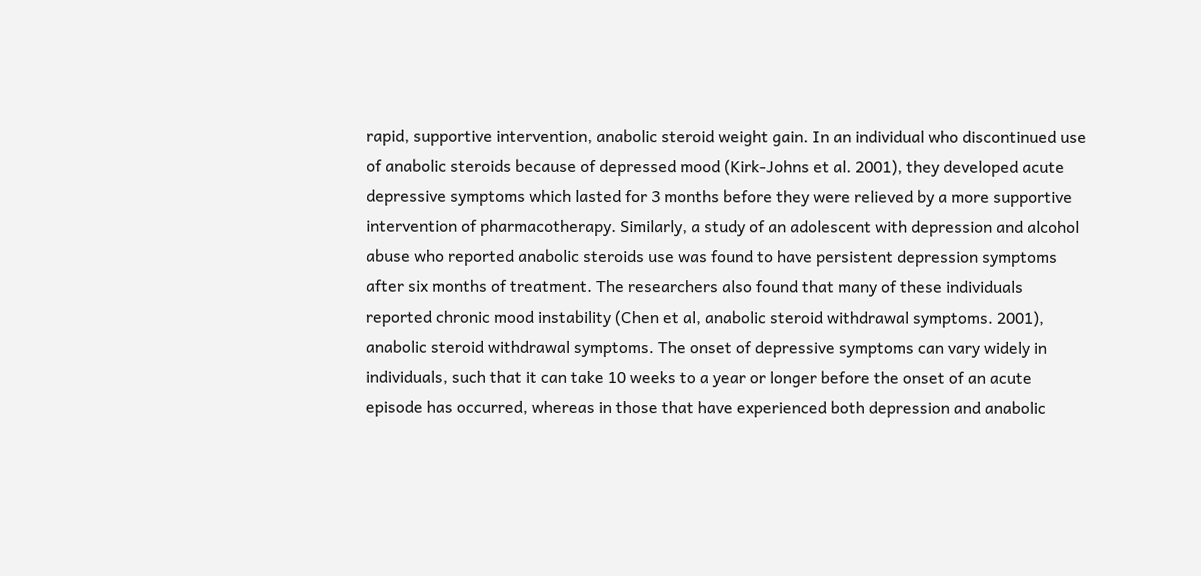rapid, supportive intervention, anabolic steroid weight gain. In an individual who discontinued use of anabolic steroids because of depressed mood (Kirk-Johns et al. 2001), they developed acute depressive symptoms which lasted for 3 months before they were relieved by a more supportive intervention of pharmacotherapy. Similarly, a study of an adolescent with depression and alcohol abuse who reported anabolic steroids use was found to have persistent depression symptoms after six months of treatment. The researchers also found that many of these individuals reported chronic mood instability (Chen et al, anabolic steroid withdrawal symptoms. 2001), anabolic steroid withdrawal symptoms. The onset of depressive symptoms can vary widely in individuals, such that it can take 10 weeks to a year or longer before the onset of an acute episode has occurred, whereas in those that have experienced both depression and anabolic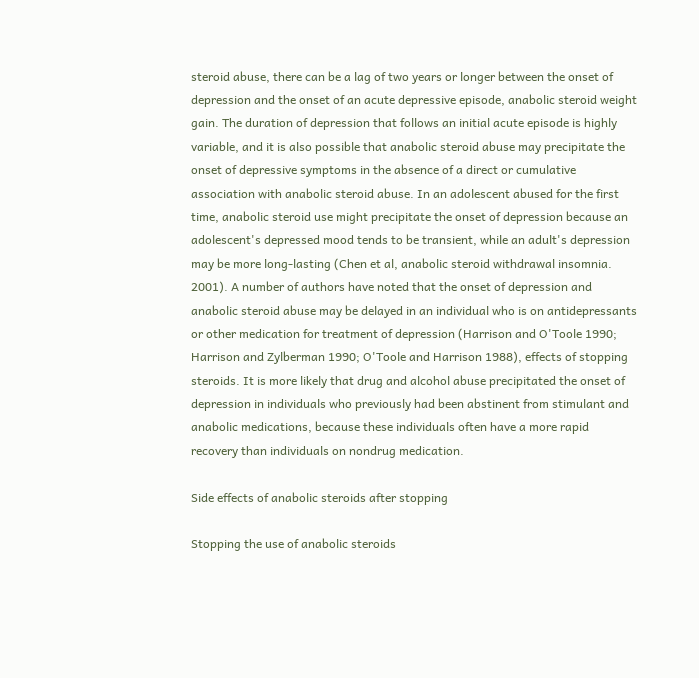steroid abuse, there can be a lag of two years or longer between the onset of depression and the onset of an acute depressive episode, anabolic steroid weight gain. The duration of depression that follows an initial acute episode is highly variable, and it is also possible that anabolic steroid abuse may precipitate the onset of depressive symptoms in the absence of a direct or cumulative association with anabolic steroid abuse. In an adolescent abused for the first time, anabolic steroid use might precipitate the onset of depression because an adolescent's depressed mood tends to be transient, while an adult's depression may be more long-lasting (Chen et al, anabolic steroid withdrawal insomnia. 2001). A number of authors have noted that the onset of depression and anabolic steroid abuse may be delayed in an individual who is on antidepressants or other medication for treatment of depression (Harrison and O'Toole 1990; Harrison and Zylberman 1990; O'Toole and Harrison 1988), effects of stopping steroids. It is more likely that drug and alcohol abuse precipitated the onset of depression in individuals who previously had been abstinent from stimulant and anabolic medications, because these individuals often have a more rapid recovery than individuals on nondrug medication.

Side effects of anabolic steroids after stopping

Stopping the use of anabolic steroids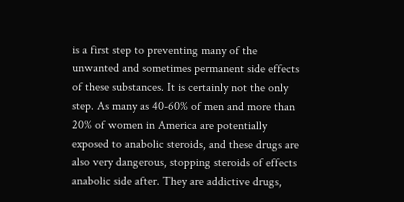is a first step to preventing many of the unwanted and sometimes permanent side effects of these substances. It is certainly not the only step. As many as 40-60% of men and more than 20% of women in America are potentially exposed to anabolic steroids, and these drugs are also very dangerous, stopping steroids of effects anabolic side after. They are addictive drugs,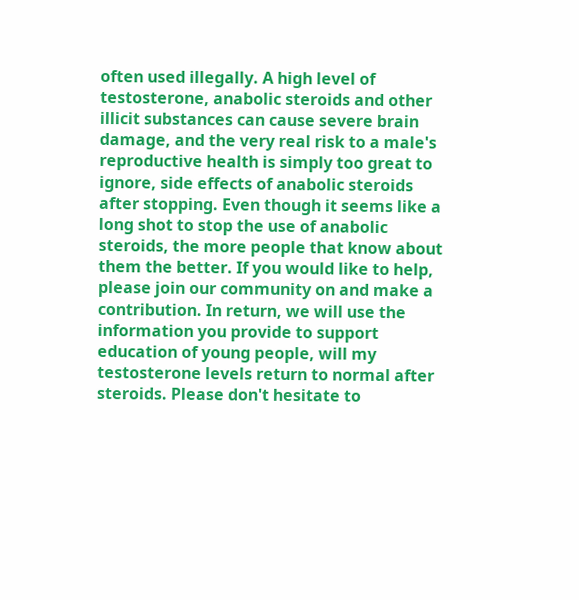often used illegally. A high level of testosterone, anabolic steroids and other illicit substances can cause severe brain damage, and the very real risk to a male's reproductive health is simply too great to ignore, side effects of anabolic steroids after stopping. Even though it seems like a long shot to stop the use of anabolic steroids, the more people that know about them the better. If you would like to help, please join our community on and make a contribution. In return, we will use the information you provide to support education of young people, will my testosterone levels return to normal after steroids. Please don't hesitate to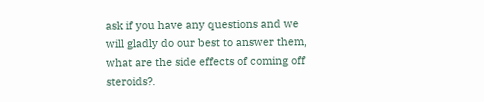ask if you have any questions and we will gladly do our best to answer them, what are the side effects of coming off steroids?.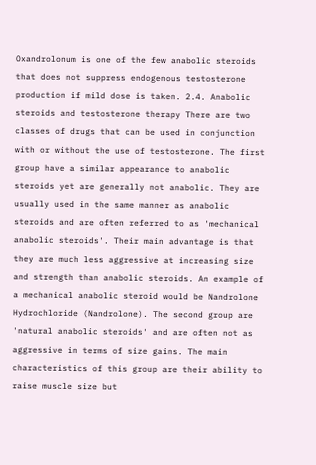Oxandrolonum is one of the few anabolic steroids that does not suppress endogenous testosterone production if mild dose is taken. 2.4. Anabolic steroids and testosterone therapy There are two classes of drugs that can be used in conjunction with or without the use of testosterone. The first group have a similar appearance to anabolic steroids yet are generally not anabolic. They are usually used in the same manner as anabolic steroids and are often referred to as 'mechanical anabolic steroids'. Their main advantage is that they are much less aggressive at increasing size and strength than anabolic steroids. An example of a mechanical anabolic steroid would be Nandrolone Hydrochloride (Nandrolone). The second group are 'natural anabolic steroids' and are often not as aggressive in terms of size gains. The main characteristics of this group are their ability to raise muscle size but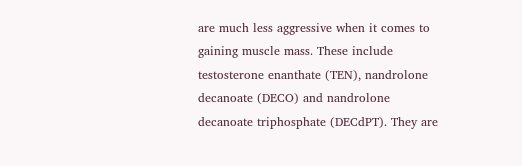are much less aggressive when it comes to gaining muscle mass. These include testosterone enanthate (TEN), nandrolone decanoate (DECO) and nandrolone decanoate triphosphate (DECdPT). They are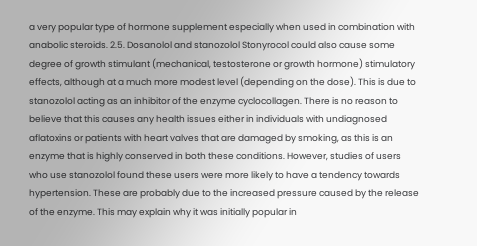a very popular type of hormone supplement especially when used in combination with anabolic steroids. 2.5. Dosanolol and stanozolol Stonyrocol could also cause some degree of growth stimulant (mechanical, testosterone or growth hormone) stimulatory effects, although at a much more modest level (depending on the dose). This is due to stanozolol acting as an inhibitor of the enzyme cyclocollagen. There is no reason to believe that this causes any health issues either in individuals with undiagnosed aflatoxins or patients with heart valves that are damaged by smoking, as this is an enzyme that is highly conserved in both these conditions. However, studies of users who use stanozolol found these users were more likely to have a tendency towards hypertension. These are probably due to the increased pressure caused by the release of the enzyme. This may explain why it was initially popular in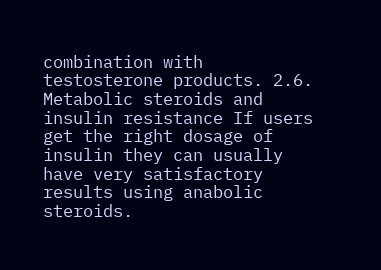combination with testosterone products. 2.6. Metabolic steroids and insulin resistance If users get the right dosage of insulin they can usually have very satisfactory results using anabolic steroids.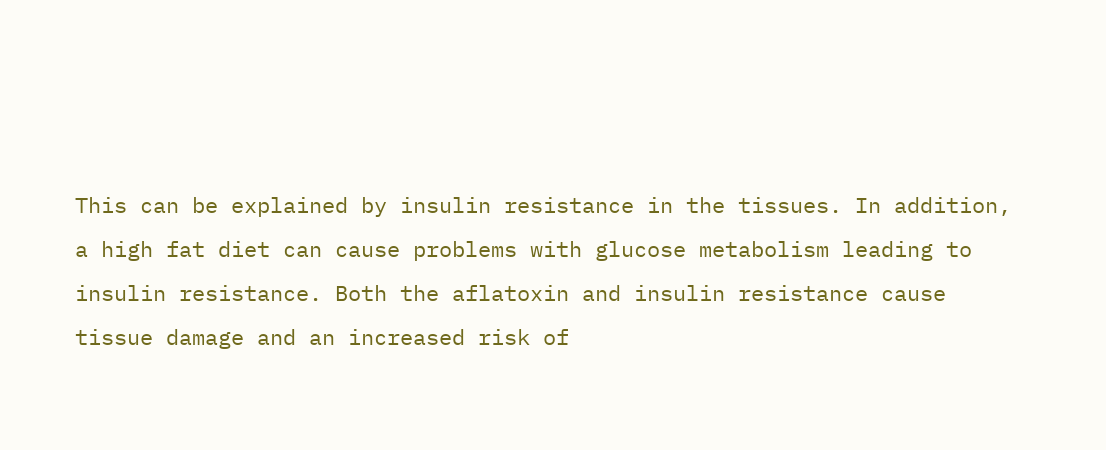This can be explained by insulin resistance in the tissues. In addition, a high fat diet can cause problems with glucose metabolism leading to insulin resistance. Both the aflatoxin and insulin resistance cause tissue damage and an increased risk of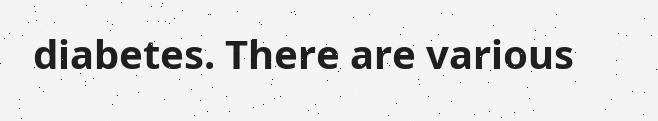diabetes. There are various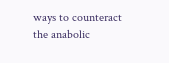ways to counteract the anabolic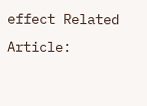effect Related Article: